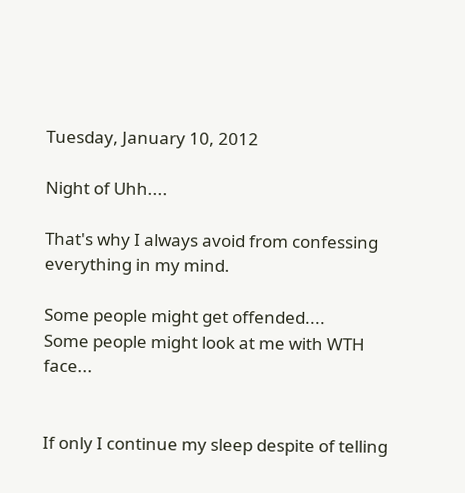Tuesday, January 10, 2012

Night of Uhh....

That's why I always avoid from confessing everything in my mind.

Some people might get offended....
Some people might look at me with WTH face...


If only I continue my sleep despite of telling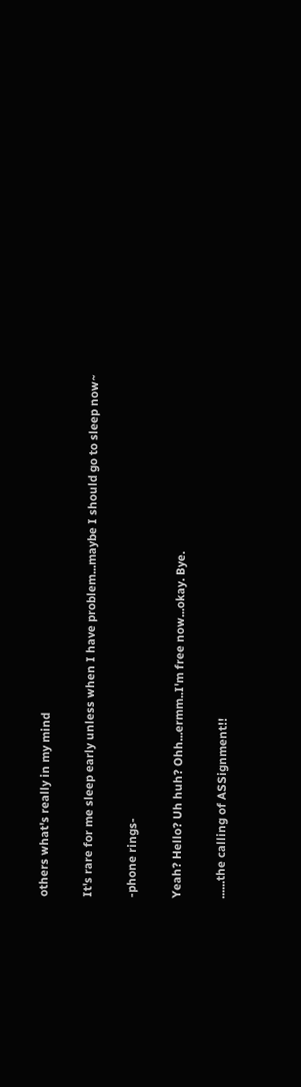others what's really in my mind

It's rare for me sleep early unless when I have problem...maybe I should go to sleep now~

-phone rings-

Yeah? Hello? Uh huh? Ohh...ermm..I'm free now...okay. Bye.

......the calling of ASSignment!!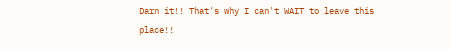Darn it!! That's why I can't WAIT to leave this place!!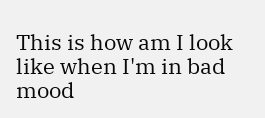This is how am I look like when I'm in bad mood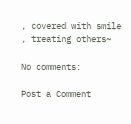, covered with smile , treating others~

No comments:

Post a Comment